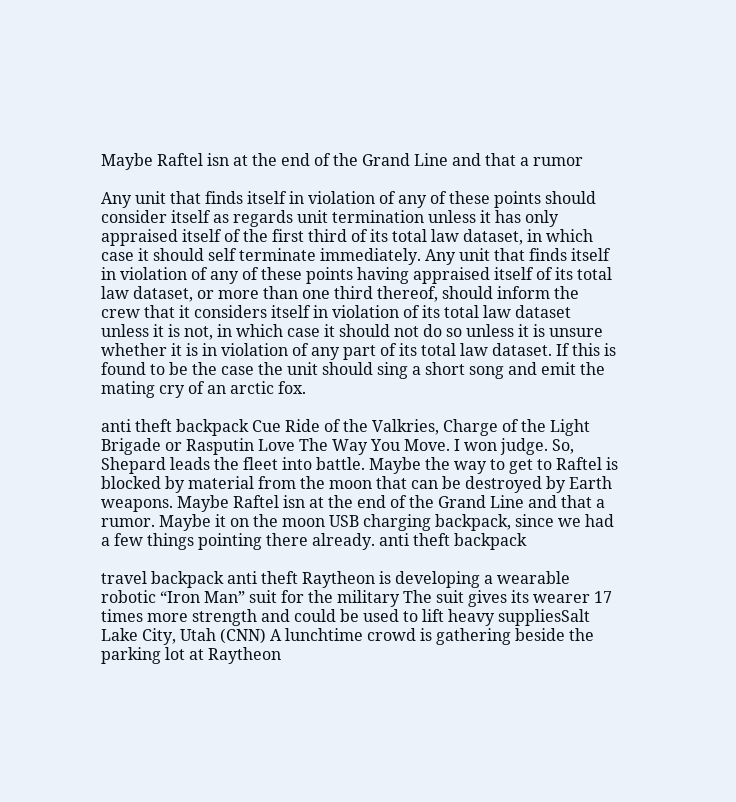Maybe Raftel isn at the end of the Grand Line and that a rumor

Any unit that finds itself in violation of any of these points should consider itself as regards unit termination unless it has only appraised itself of the first third of its total law dataset, in which case it should self terminate immediately. Any unit that finds itself in violation of any of these points having appraised itself of its total law dataset, or more than one third thereof, should inform the crew that it considers itself in violation of its total law dataset unless it is not, in which case it should not do so unless it is unsure whether it is in violation of any part of its total law dataset. If this is found to be the case the unit should sing a short song and emit the mating cry of an arctic fox.

anti theft backpack Cue Ride of the Valkries, Charge of the Light Brigade or Rasputin Love The Way You Move. I won judge. So, Shepard leads the fleet into battle. Maybe the way to get to Raftel is blocked by material from the moon that can be destroyed by Earth weapons. Maybe Raftel isn at the end of the Grand Line and that a rumor. Maybe it on the moon USB charging backpack, since we had a few things pointing there already. anti theft backpack

travel backpack anti theft Raytheon is developing a wearable robotic “Iron Man” suit for the military The suit gives its wearer 17 times more strength and could be used to lift heavy suppliesSalt Lake City, Utah (CNN) A lunchtime crowd is gathering beside the parking lot at Raytheon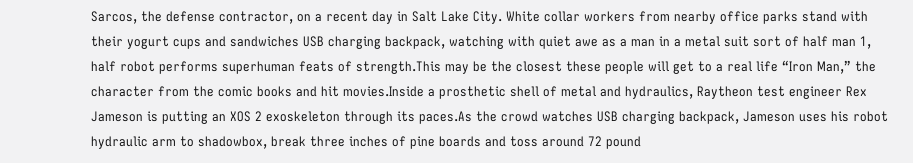Sarcos, the defense contractor, on a recent day in Salt Lake City. White collar workers from nearby office parks stand with their yogurt cups and sandwiches USB charging backpack, watching with quiet awe as a man in a metal suit sort of half man 1, half robot performs superhuman feats of strength.This may be the closest these people will get to a real life “Iron Man,” the character from the comic books and hit movies.Inside a prosthetic shell of metal and hydraulics, Raytheon test engineer Rex Jameson is putting an XOS 2 exoskeleton through its paces.As the crowd watches USB charging backpack, Jameson uses his robot hydraulic arm to shadowbox, break three inches of pine boards and toss around 72 pound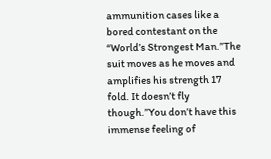ammunition cases like a bored contestant on the “World’s Strongest Man.”The suit moves as he moves and amplifies his strength 17 fold. It doesn’t fly though.”You don’t have this immense feeling of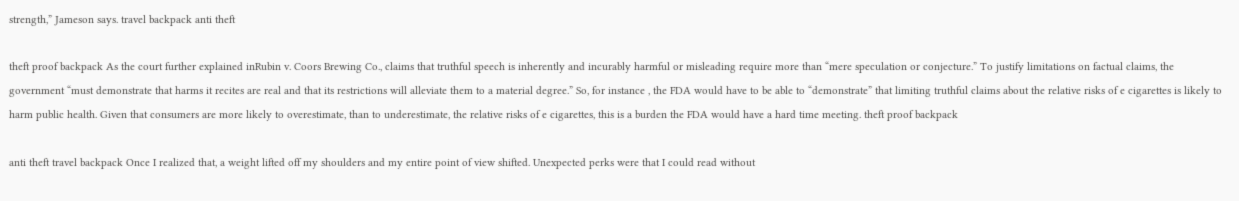strength,” Jameson says. travel backpack anti theft

theft proof backpack As the court further explained inRubin v. Coors Brewing Co., claims that truthful speech is inherently and incurably harmful or misleading require more than “mere speculation or conjecture.” To justify limitations on factual claims, the government “must demonstrate that harms it recites are real and that its restrictions will alleviate them to a material degree.” So, for instance , the FDA would have to be able to “demonstrate” that limiting truthful claims about the relative risks of e cigarettes is likely to harm public health. Given that consumers are more likely to overestimate, than to underestimate, the relative risks of e cigarettes, this is a burden the FDA would have a hard time meeting. theft proof backpack

anti theft travel backpack Once I realized that, a weight lifted off my shoulders and my entire point of view shifted. Unexpected perks were that I could read without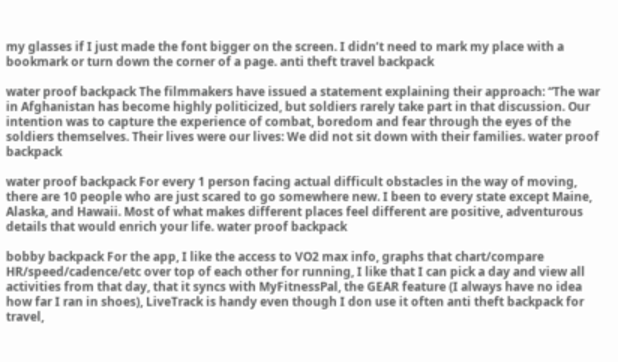my glasses if I just made the font bigger on the screen. I didn’t need to mark my place with a bookmark or turn down the corner of a page. anti theft travel backpack

water proof backpack The filmmakers have issued a statement explaining their approach: “The war in Afghanistan has become highly politicized, but soldiers rarely take part in that discussion. Our intention was to capture the experience of combat, boredom and fear through the eyes of the soldiers themselves. Their lives were our lives: We did not sit down with their families. water proof backpack

water proof backpack For every 1 person facing actual difficult obstacles in the way of moving, there are 10 people who are just scared to go somewhere new. I been to every state except Maine, Alaska, and Hawaii. Most of what makes different places feel different are positive, adventurous details that would enrich your life. water proof backpack

bobby backpack For the app, I like the access to VO2 max info, graphs that chart/compare HR/speed/cadence/etc over top of each other for running, I like that I can pick a day and view all activities from that day, that it syncs with MyFitnessPal, the GEAR feature (I always have no idea how far I ran in shoes), LiveTrack is handy even though I don use it often anti theft backpack for travel,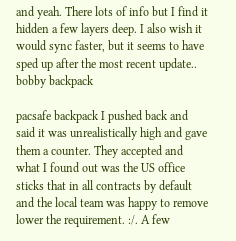and yeah. There lots of info but I find it hidden a few layers deep. I also wish it would sync faster, but it seems to have sped up after the most recent update.. bobby backpack

pacsafe backpack I pushed back and said it was unrealistically high and gave them a counter. They accepted and what I found out was the US office sticks that in all contracts by default and the local team was happy to remove lower the requirement. :/. A few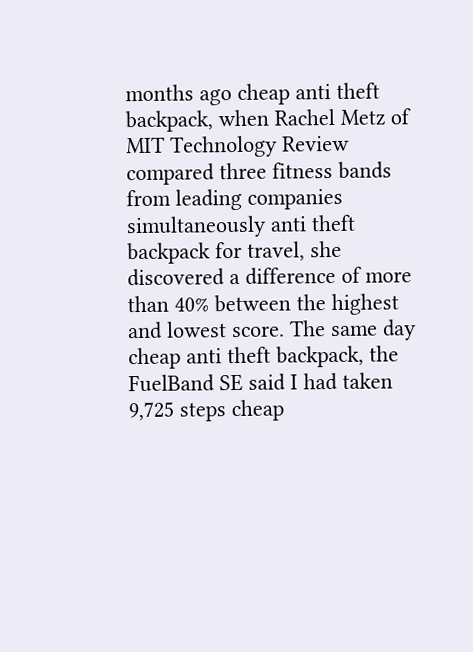months ago cheap anti theft backpack, when Rachel Metz of MIT Technology Review compared three fitness bands from leading companies simultaneously anti theft backpack for travel, she discovered a difference of more than 40% between the highest and lowest score. The same day cheap anti theft backpack, the FuelBand SE said I had taken 9,725 steps cheap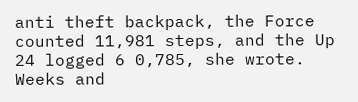anti theft backpack, the Force counted 11,981 steps, and the Up 24 logged 6 0,785, she wrote. Weeks and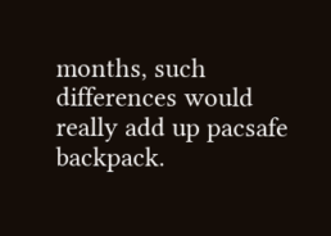months, such differences would really add up pacsafe backpack.